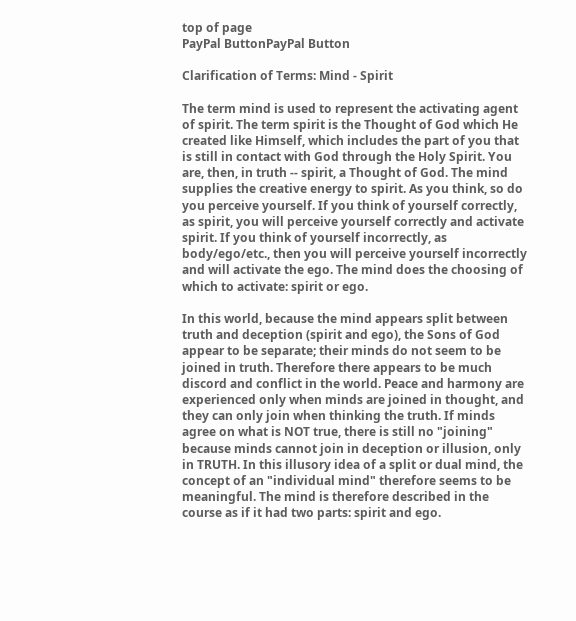top of page
PayPal ButtonPayPal Button

Clarification of Terms: Mind - Spirit

The term mind is used to represent the activating agent of spirit. The term spirit is the Thought of God which He created like Himself, which includes the part of you that is still in contact with God through the Holy Spirit. You are, then, in truth -- spirit, a Thought of God. The mind supplies the creative energy to spirit. As you think, so do you perceive yourself. If you think of yourself correctly, as spirit, you will perceive yourself correctly and activate spirit. If you think of yourself incorrectly, as body/ego/etc., then you will perceive yourself incorrectly and will activate the ego. The mind does the choosing of which to activate: spirit or ego.

In this world, because the mind appears split between truth and deception (spirit and ego), the Sons of God appear to be separate; their minds do not seem to be joined in truth. Therefore there appears to be much discord and conflict in the world. Peace and harmony are experienced only when minds are joined in thought, and they can only join when thinking the truth. If minds agree on what is NOT true, there is still no "joining" because minds cannot join in deception or illusion, only in TRUTH. In this illusory idea of a split or dual mind, the concept of an "individual mind" therefore seems to be meaningful. The mind is therefore described in the course as if it had two parts: spirit and ego.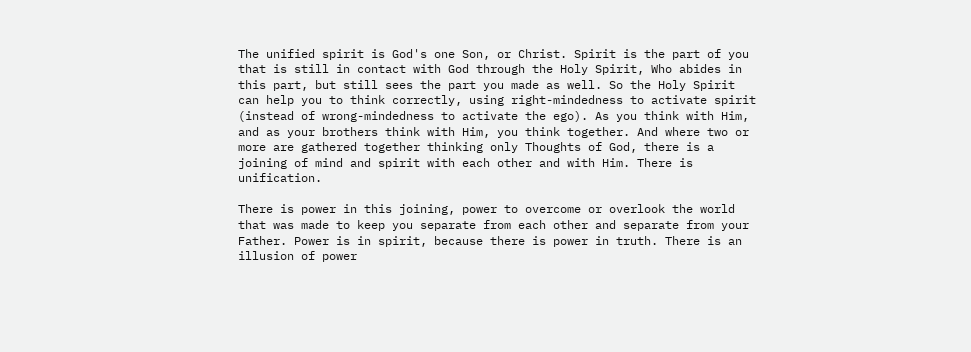The unified spirit is God's one Son, or Christ. Spirit is the part of you that is still in contact with God through the Holy Spirit, Who abides in this part, but still sees the part you made as well. So the Holy Spirit can help you to think correctly, using right-mindedness to activate spirit (instead of wrong-mindedness to activate the ego). As you think with Him, and as your brothers think with Him, you think together. And where two or more are gathered together thinking only Thoughts of God, there is a joining of mind and spirit with each other and with Him. There is unification.

There is power in this joining, power to overcome or overlook the world that was made to keep you separate from each other and separate from your Father. Power is in spirit, because there is power in truth. There is an illusion of power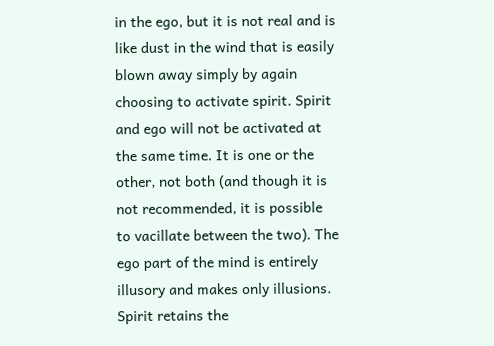in the ego, but it is not real and is like dust in the wind that is easily blown away simply by again choosing to activate spirit. Spirit and ego will not be activated at the same time. It is one or the other, not both (and though it is not recommended, it is possible to vacillate between the two). The ego part of the mind is entirely illusory and makes only illusions. Spirit retains the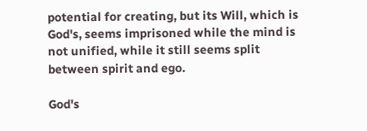potential for creating, but its Will, which is God's, seems imprisoned while the mind is not unified, while it still seems split between spirit and ego.

God's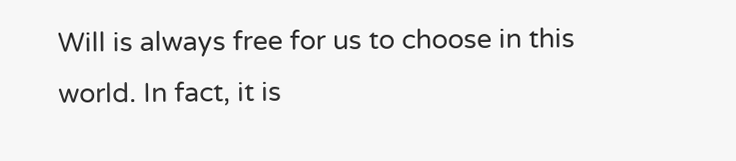Will is always free for us to choose in this world. In fact, it is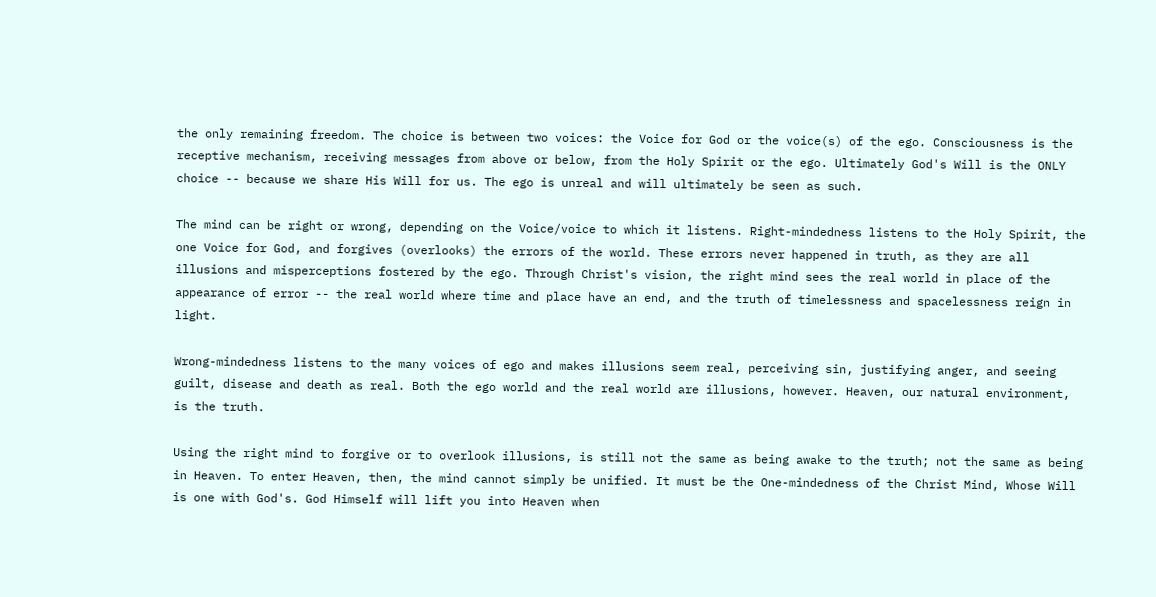the only remaining freedom. The choice is between two voices: the Voice for God or the voice(s) of the ego. Consciousness is the receptive mechanism, receiving messages from above or below, from the Holy Spirit or the ego. Ultimately God's Will is the ONLY choice -- because we share His Will for us. The ego is unreal and will ultimately be seen as such.

The mind can be right or wrong, depending on the Voice/voice to which it listens. Right-mindedness listens to the Holy Spirit, the one Voice for God, and forgives (overlooks) the errors of the world. These errors never happened in truth, as they are all illusions and misperceptions fostered by the ego. Through Christ's vision, the right mind sees the real world in place of the appearance of error -- the real world where time and place have an end, and the truth of timelessness and spacelessness reign in light.

Wrong-mindedness listens to the many voices of ego and makes illusions seem real, perceiving sin, justifying anger, and seeing guilt, disease and death as real. Both the ego world and the real world are illusions, however. Heaven, our natural environment, is the truth.

Using the right mind to forgive or to overlook illusions, is still not the same as being awake to the truth; not the same as being in Heaven. To enter Heaven, then, the mind cannot simply be unified. It must be the One-mindedness of the Christ Mind, Whose Will is one with God's. God Himself will lift you into Heaven when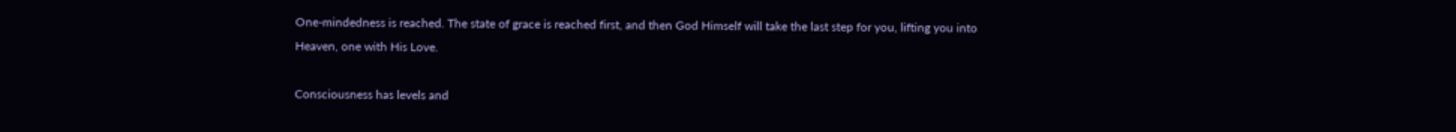One-mindedness is reached. The state of grace is reached first, and then God Himself will take the last step for you, lifting you into Heaven, one with His Love.

Consciousness has levels and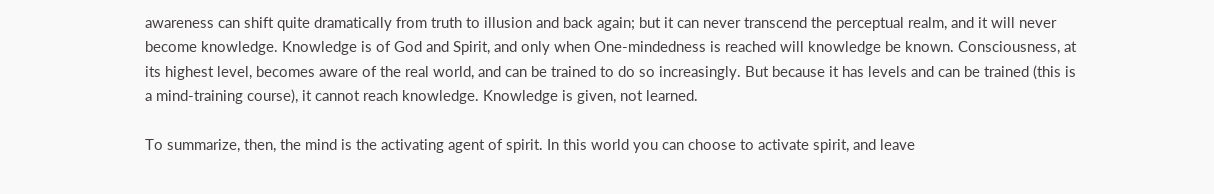awareness can shift quite dramatically from truth to illusion and back again; but it can never transcend the perceptual realm, and it will never become knowledge. Knowledge is of God and Spirit, and only when One-mindedness is reached will knowledge be known. Consciousness, at its highest level, becomes aware of the real world, and can be trained to do so increasingly. But because it has levels and can be trained (this is a mind-training course), it cannot reach knowledge. Knowledge is given, not learned.

To summarize, then, the mind is the activating agent of spirit. In this world you can choose to activate spirit, and leave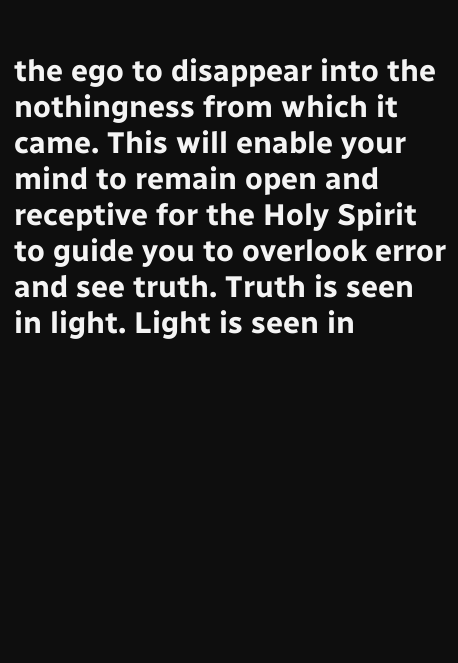the ego to disappear into the nothingness from which it came. This will enable your mind to remain open and receptive for the Holy Spirit to guide you to overlook error and see truth. Truth is seen in light. Light is seen in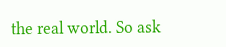the real world. So ask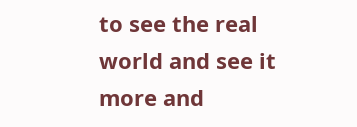to see the real world and see it more and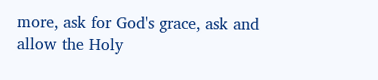more, ask for God's grace, ask and allow the Holy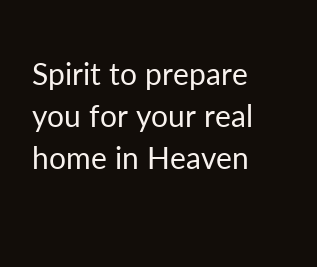Spirit to prepare you for your real home in Heaven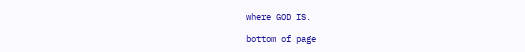where GOD IS.

bottom of page